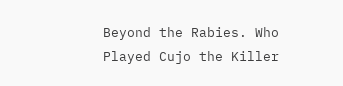Beyond the Rabies. Who Played Cujo the Killer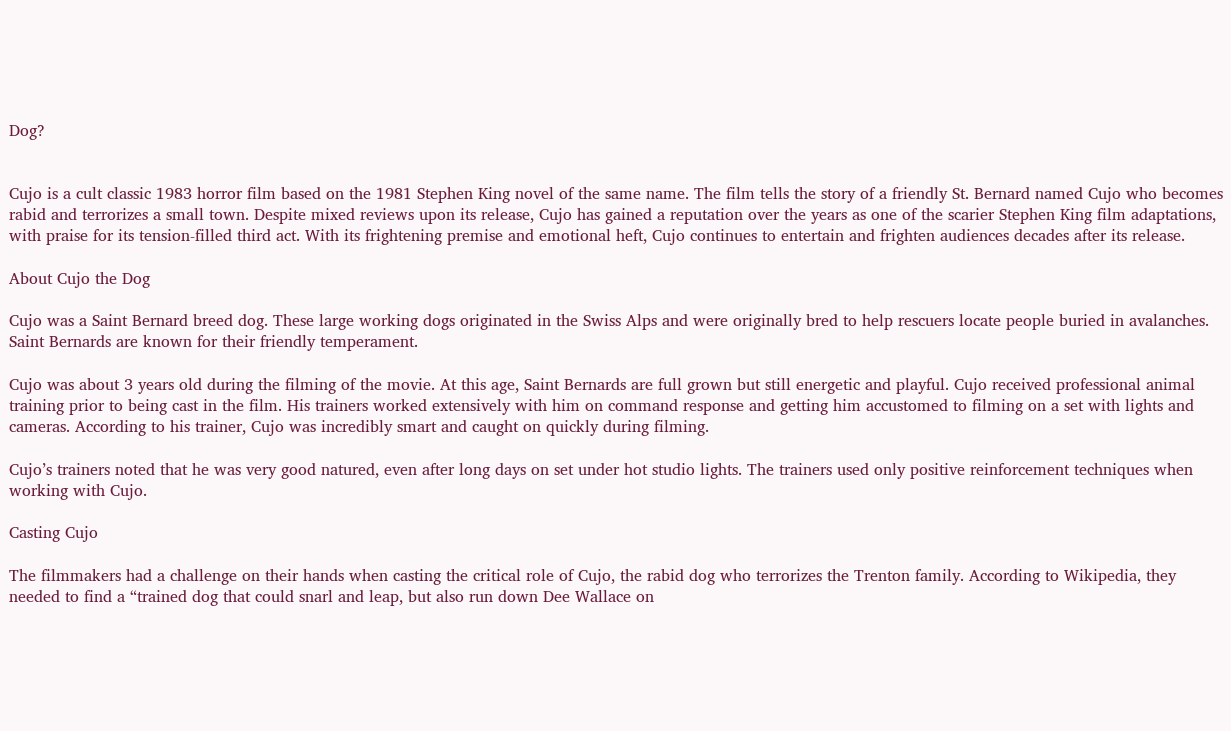Dog?


Cujo is a cult classic 1983 horror film based on the 1981 Stephen King novel of the same name. The film tells the story of a friendly St. Bernard named Cujo who becomes rabid and terrorizes a small town. Despite mixed reviews upon its release, Cujo has gained a reputation over the years as one of the scarier Stephen King film adaptations, with praise for its tension-filled third act. With its frightening premise and emotional heft, Cujo continues to entertain and frighten audiences decades after its release.

About Cujo the Dog

Cujo was a Saint Bernard breed dog. These large working dogs originated in the Swiss Alps and were originally bred to help rescuers locate people buried in avalanches. Saint Bernards are known for their friendly temperament.

Cujo was about 3 years old during the filming of the movie. At this age, Saint Bernards are full grown but still energetic and playful. Cujo received professional animal training prior to being cast in the film. His trainers worked extensively with him on command response and getting him accustomed to filming on a set with lights and cameras. According to his trainer, Cujo was incredibly smart and caught on quickly during filming.

Cujo’s trainers noted that he was very good natured, even after long days on set under hot studio lights. The trainers used only positive reinforcement techniques when working with Cujo.

Casting Cujo

The filmmakers had a challenge on their hands when casting the critical role of Cujo, the rabid dog who terrorizes the Trenton family. According to Wikipedia, they needed to find a “trained dog that could snarl and leap, but also run down Dee Wallace on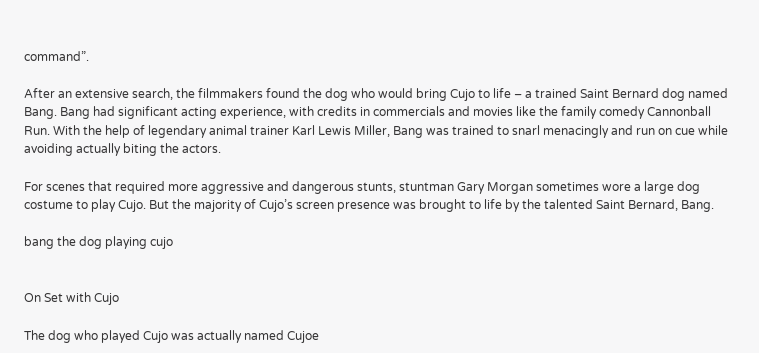command”.

After an extensive search, the filmmakers found the dog who would bring Cujo to life – a trained Saint Bernard dog named Bang. Bang had significant acting experience, with credits in commercials and movies like the family comedy Cannonball Run. With the help of legendary animal trainer Karl Lewis Miller, Bang was trained to snarl menacingly and run on cue while avoiding actually biting the actors.

For scenes that required more aggressive and dangerous stunts, stuntman Gary Morgan sometimes wore a large dog costume to play Cujo. But the majority of Cujo’s screen presence was brought to life by the talented Saint Bernard, Bang.

bang the dog playing cujo


On Set with Cujo

The dog who played Cujo was actually named Cujoe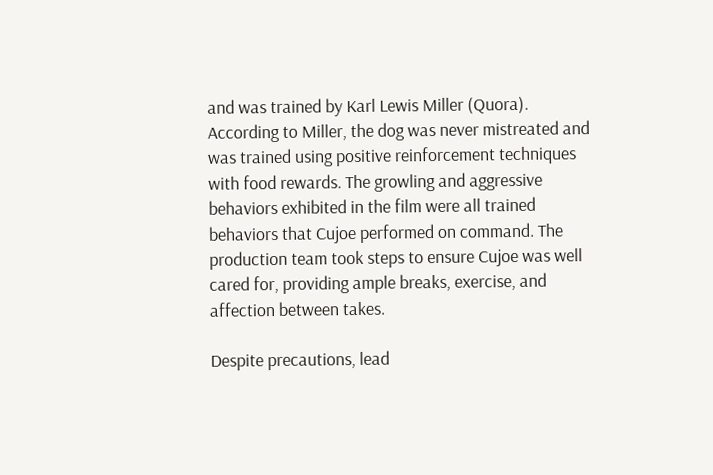and was trained by Karl Lewis Miller (Quora). According to Miller, the dog was never mistreated and was trained using positive reinforcement techniques with food rewards. The growling and aggressive behaviors exhibited in the film were all trained behaviors that Cujoe performed on command. The production team took steps to ensure Cujoe was well cared for, providing ample breaks, exercise, and affection between takes.

Despite precautions, lead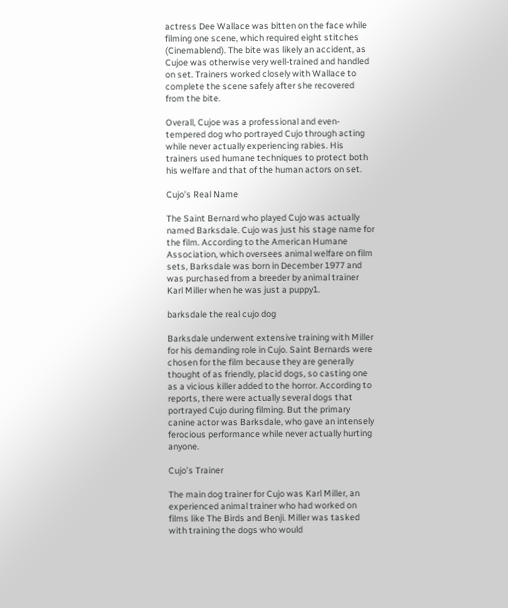actress Dee Wallace was bitten on the face while filming one scene, which required eight stitches (Cinemablend). The bite was likely an accident, as Cujoe was otherwise very well-trained and handled on set. Trainers worked closely with Wallace to complete the scene safely after she recovered from the bite.

Overall, Cujoe was a professional and even-tempered dog who portrayed Cujo through acting while never actually experiencing rabies. His trainers used humane techniques to protect both his welfare and that of the human actors on set.

Cujo’s Real Name

The Saint Bernard who played Cujo was actually named Barksdale. Cujo was just his stage name for the film. According to the American Humane Association, which oversees animal welfare on film sets, Barksdale was born in December 1977 and was purchased from a breeder by animal trainer Karl Miller when he was just a puppy1.

barksdale the real cujo dog

Barksdale underwent extensive training with Miller for his demanding role in Cujo. Saint Bernards were chosen for the film because they are generally thought of as friendly, placid dogs, so casting one as a vicious killer added to the horror. According to reports, there were actually several dogs that portrayed Cujo during filming. But the primary canine actor was Barksdale, who gave an intensely ferocious performance while never actually hurting anyone.

Cujo’s Trainer

The main dog trainer for Cujo was Karl Miller, an experienced animal trainer who had worked on films like The Birds and Benji. Miller was tasked with training the dogs who would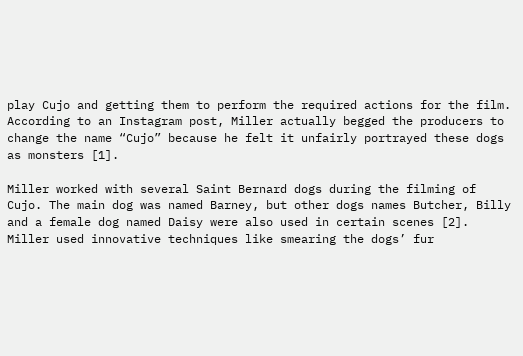play Cujo and getting them to perform the required actions for the film. According to an Instagram post, Miller actually begged the producers to change the name “Cujo” because he felt it unfairly portrayed these dogs as monsters [1].

Miller worked with several Saint Bernard dogs during the filming of Cujo. The main dog was named Barney, but other dogs names Butcher, Billy and a female dog named Daisy were also used in certain scenes [2]. Miller used innovative techniques like smearing the dogs’ fur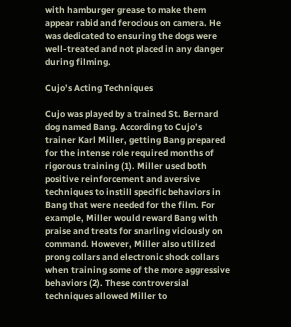with hamburger grease to make them appear rabid and ferocious on camera. He was dedicated to ensuring the dogs were well-treated and not placed in any danger during filming.

Cujo’s Acting Techniques

Cujo was played by a trained St. Bernard dog named Bang. According to Cujo’s trainer Karl Miller, getting Bang prepared for the intense role required months of rigorous training (1). Miller used both positive reinforcement and aversive techniques to instill specific behaviors in Bang that were needed for the film. For example, Miller would reward Bang with praise and treats for snarling viciously on command. However, Miller also utilized prong collars and electronic shock collars when training some of the more aggressive behaviors (2). These controversial techniques allowed Miller to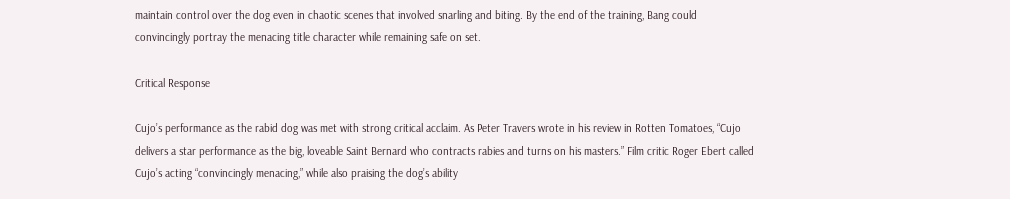maintain control over the dog even in chaotic scenes that involved snarling and biting. By the end of the training, Bang could convincingly portray the menacing title character while remaining safe on set.

Critical Response

Cujo’s performance as the rabid dog was met with strong critical acclaim. As Peter Travers wrote in his review in Rotten Tomatoes, “Cujo delivers a star performance as the big, loveable Saint Bernard who contracts rabies and turns on his masters.” Film critic Roger Ebert called Cujo’s acting “convincingly menacing,” while also praising the dog’s ability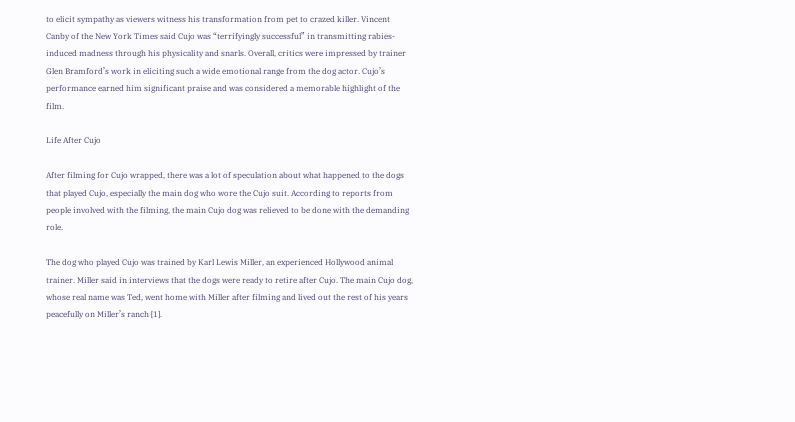to elicit sympathy as viewers witness his transformation from pet to crazed killer. Vincent Canby of the New York Times said Cujo was “terrifyingly successful” in transmitting rabies-induced madness through his physicality and snarls. Overall, critics were impressed by trainer Glen Bramford’s work in eliciting such a wide emotional range from the dog actor. Cujo’s performance earned him significant praise and was considered a memorable highlight of the film.

Life After Cujo

After filming for Cujo wrapped, there was a lot of speculation about what happened to the dogs that played Cujo, especially the main dog who wore the Cujo suit. According to reports from people involved with the filming, the main Cujo dog was relieved to be done with the demanding role.

The dog who played Cujo was trained by Karl Lewis Miller, an experienced Hollywood animal trainer. Miller said in interviews that the dogs were ready to retire after Cujo. The main Cujo dog, whose real name was Ted, went home with Miller after filming and lived out the rest of his years peacefully on Miller’s ranch [1].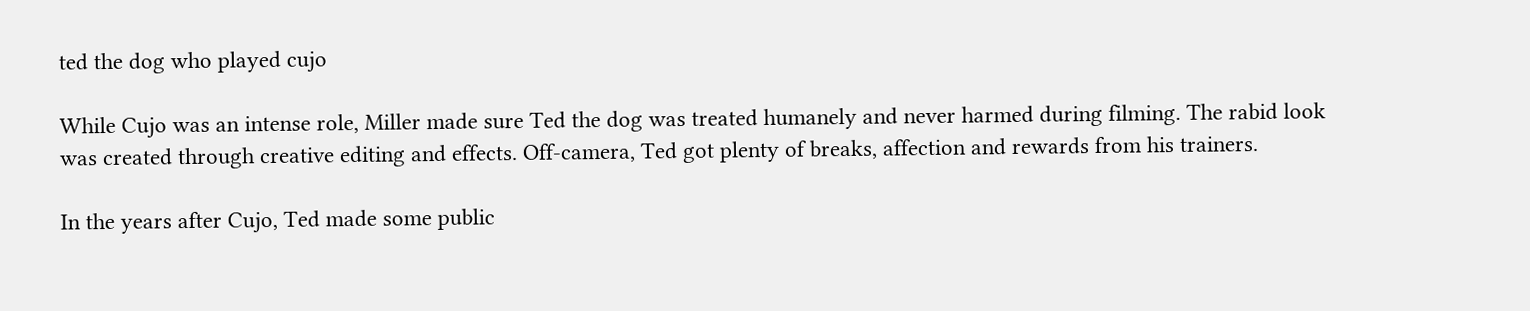ted the dog who played cujo

While Cujo was an intense role, Miller made sure Ted the dog was treated humanely and never harmed during filming. The rabid look was created through creative editing and effects. Off-camera, Ted got plenty of breaks, affection and rewards from his trainers.

In the years after Cujo, Ted made some public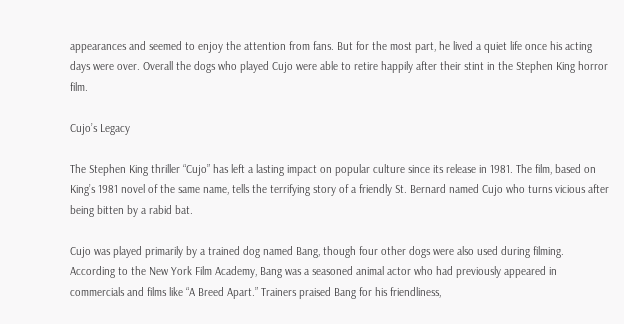appearances and seemed to enjoy the attention from fans. But for the most part, he lived a quiet life once his acting days were over. Overall the dogs who played Cujo were able to retire happily after their stint in the Stephen King horror film.

Cujo’s Legacy

The Stephen King thriller “Cujo” has left a lasting impact on popular culture since its release in 1981. The film, based on King’s 1981 novel of the same name, tells the terrifying story of a friendly St. Bernard named Cujo who turns vicious after being bitten by a rabid bat.

Cujo was played primarily by a trained dog named Bang, though four other dogs were also used during filming. According to the New York Film Academy, Bang was a seasoned animal actor who had previously appeared in commercials and films like “A Breed Apart.” Trainers praised Bang for his friendliness,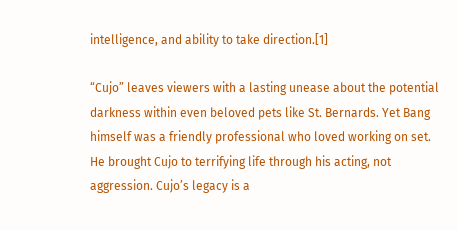intelligence, and ability to take direction.[1]

“Cujo” leaves viewers with a lasting unease about the potential darkness within even beloved pets like St. Bernards. Yet Bang himself was a friendly professional who loved working on set. He brought Cujo to terrifying life through his acting, not aggression. Cujo’s legacy is a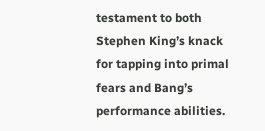testament to both Stephen King’s knack for tapping into primal fears and Bang’s performance abilities.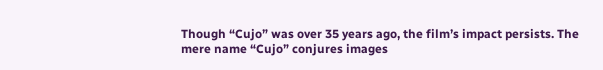Though “Cujo” was over 35 years ago, the film’s impact persists. The mere name “Cujo” conjures images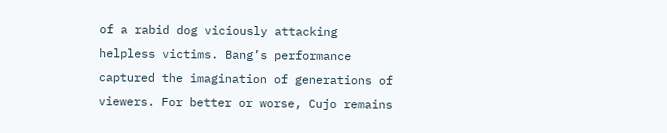of a rabid dog viciously attacking helpless victims. Bang’s performance captured the imagination of generations of viewers. For better or worse, Cujo remains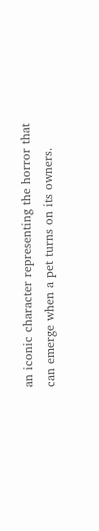an iconic character representing the horror that can emerge when a pet turns on its owners.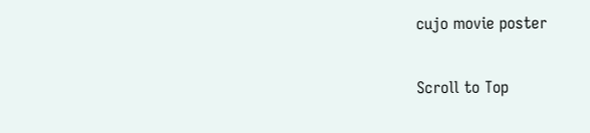cujo movie poster

Scroll to Top